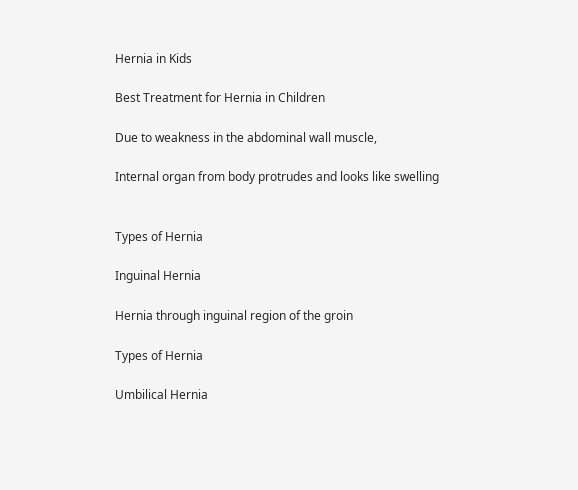Hernia in Kids

Best Treatment for Hernia in Children

Due to weakness in the abdominal wall muscle,

Internal organ from body protrudes and looks like swelling


Types of Hernia

Inguinal Hernia

Hernia through inguinal region of the groin

Types of Hernia

Umbilical Hernia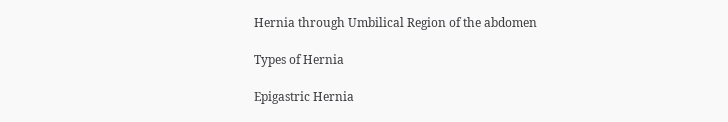Hernia through Umbilical Region of the abdomen

Types of Hernia

Epigastric Hernia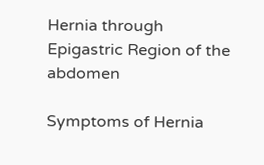Hernia through Epigastric Region of the abdomen

Symptoms of Hernia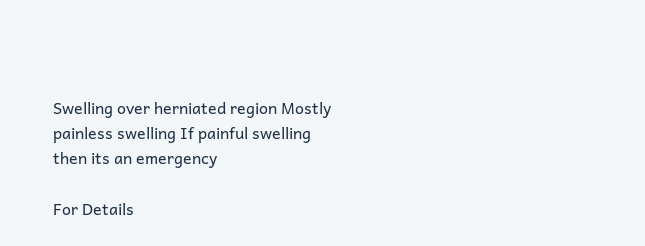Swelling over herniated region Mostly painless swelling If painful swelling then its an emergency

For Details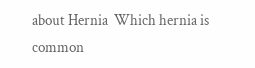about Hernia  Which hernia is common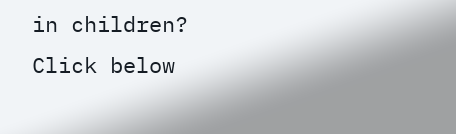in children?     Click below